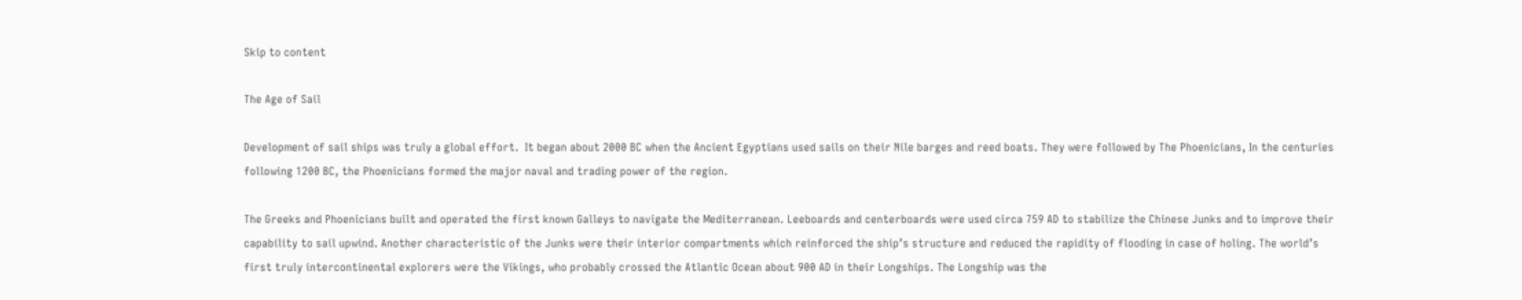Skip to content

The Age of Sail

Development of sail ships was truly a global effort.  It began about 2000 BC when the Ancient Egyptians used sails on their Nile barges and reed boats. They were followed by The Phoenicians, In the centuries following 1200 BC, the Phoenicians formed the major naval and trading power of the region.

The Greeks and Phoenicians built and operated the first known Galleys to navigate the Mediterranean. Leeboards and centerboards were used circa 759 AD to stabilize the Chinese Junks and to improve their capability to sail upwind. Another characteristic of the Junks were their interior compartments which reinforced the ship’s structure and reduced the rapidity of flooding in case of holing. The world’s first truly intercontinental explorers were the Vikings, who probably crossed the Atlantic Ocean about 900 AD in their Longships. The Longship was the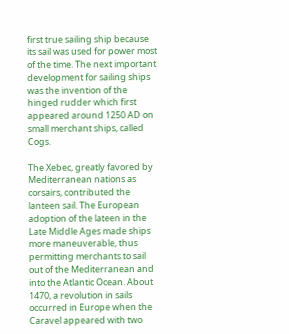first true sailing ship because its sail was used for power most of the time. The next important development for sailing ships was the invention of the hinged rudder which first appeared around 1250 AD on small merchant ships, called Cogs.

The Xebec, greatly favored by Mediterranean nations as corsairs, contributed the lanteen sail. The European adoption of the lateen in the Late Middle Ages made ships more maneuverable, thus permitting merchants to sail out of the Mediterranean and into the Atlantic Ocean. About 1470, a revolution in sails occurred in Europe when the Caravel appeared with two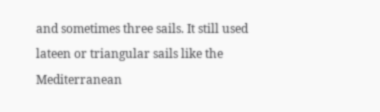and sometimes three sails. It still used lateen or triangular sails like the Mediterranean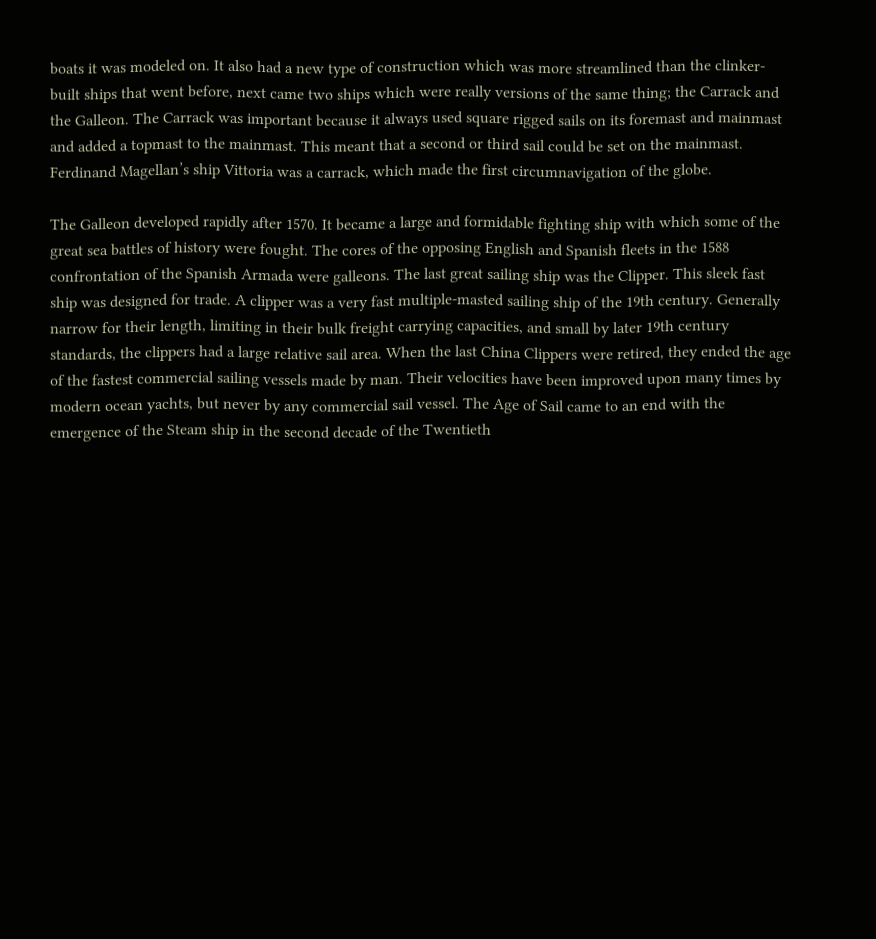boats it was modeled on. It also had a new type of construction which was more streamlined than the clinker-built ships that went before, next came two ships which were really versions of the same thing; the Carrack and the Galleon. The Carrack was important because it always used square rigged sails on its foremast and mainmast and added a topmast to the mainmast. This meant that a second or third sail could be set on the mainmast. Ferdinand Magellan’s ship Vittoria was a carrack, which made the first circumnavigation of the globe.

The Galleon developed rapidly after 1570. It became a large and formidable fighting ship with which some of the great sea battles of history were fought. The cores of the opposing English and Spanish fleets in the 1588 confrontation of the Spanish Armada were galleons. The last great sailing ship was the Clipper. This sleek fast ship was designed for trade. A clipper was a very fast multiple-masted sailing ship of the 19th century. Generally narrow for their length, limiting in their bulk freight carrying capacities, and small by later 19th century standards, the clippers had a large relative sail area. When the last China Clippers were retired, they ended the age of the fastest commercial sailing vessels made by man. Their velocities have been improved upon many times by modern ocean yachts, but never by any commercial sail vessel. The Age of Sail came to an end with the emergence of the Steam ship in the second decade of the Twentieth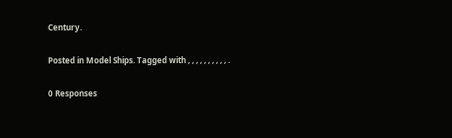Century.

Posted in Model Ships. Tagged with , , , , , , , , , , .

0 Responses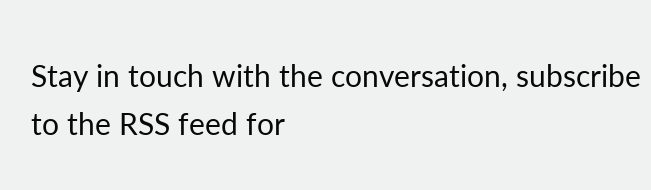Stay in touch with the conversation, subscribe to the RSS feed for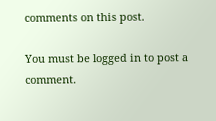comments on this post.

You must be logged in to post a comment.